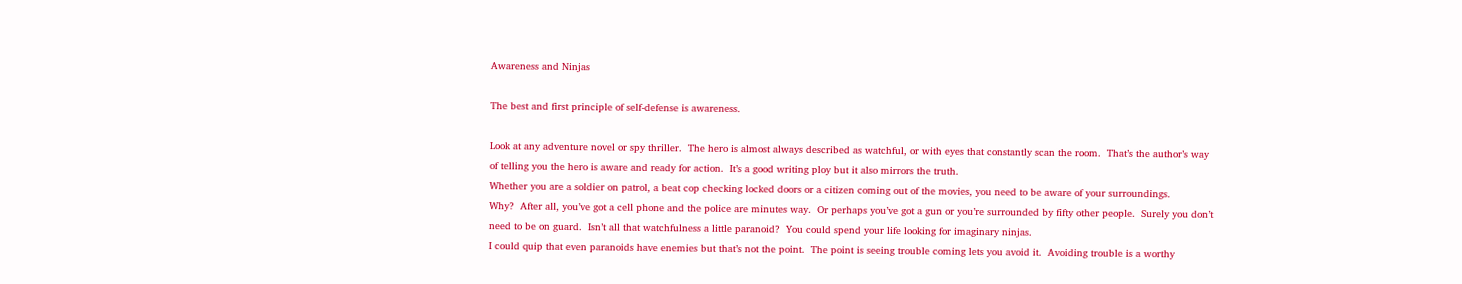Awareness and Ninjas

The best and first principle of self-defense is awareness.

Look at any adventure novel or spy thriller.  The hero is almost always described as watchful, or with eyes that constantly scan the room.  That’s the author’s way of telling you the hero is aware and ready for action.  It’s a good writing ploy but it also mirrors the truth.
Whether you are a soldier on patrol, a beat cop checking locked doors or a citizen coming out of the movies, you need to be aware of your surroundings.
Why?  After all, you’ve got a cell phone and the police are minutes way.  Or perhaps you’ve got a gun or you’re surrounded by fifty other people.  Surely you don’t need to be on guard.  Isn’t all that watchfulness a little paranoid?  You could spend your life looking for imaginary ninjas.
I could quip that even paranoids have enemies but that’s not the point.  The point is seeing trouble coming lets you avoid it.  Avoiding trouble is a worthy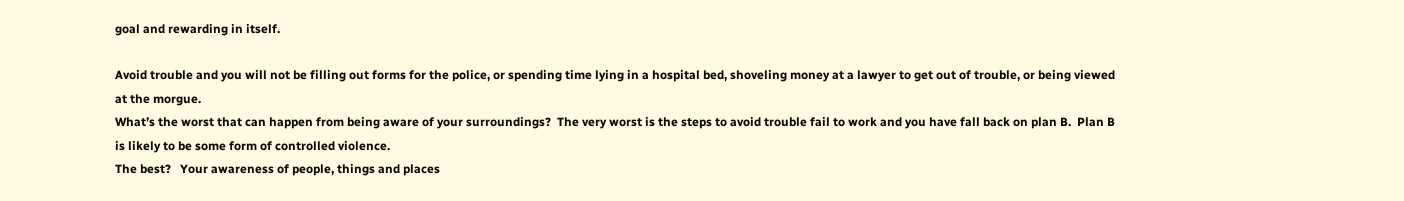goal and rewarding in itself.

Avoid trouble and you will not be filling out forms for the police, or spending time lying in a hospital bed, shoveling money at a lawyer to get out of trouble, or being viewed at the morgue.
What’s the worst that can happen from being aware of your surroundings?  The very worst is the steps to avoid trouble fail to work and you have fall back on plan B.  Plan B is likely to be some form of controlled violence.
The best?   Your awareness of people, things and places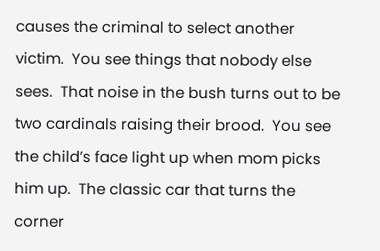causes the criminal to select another victim.  You see things that nobody else sees.  That noise in the bush turns out to be two cardinals raising their brood.  You see the child’s face light up when mom picks him up.  The classic car that turns the corner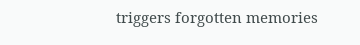triggers forgotten memories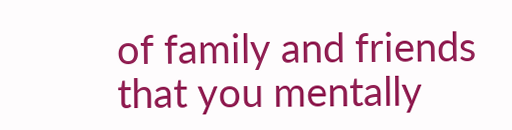of family and friends that you mentally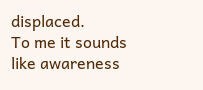displaced.
To me it sounds like awareness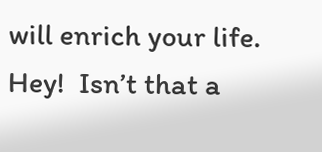will enrich your life.
Hey!  Isn’t that a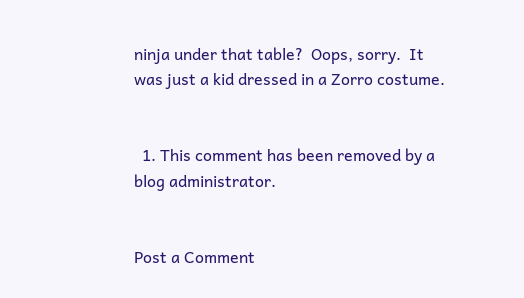ninja under that table?  Oops, sorry.  It was just a kid dressed in a Zorro costume.


  1. This comment has been removed by a blog administrator.


Post a Comment